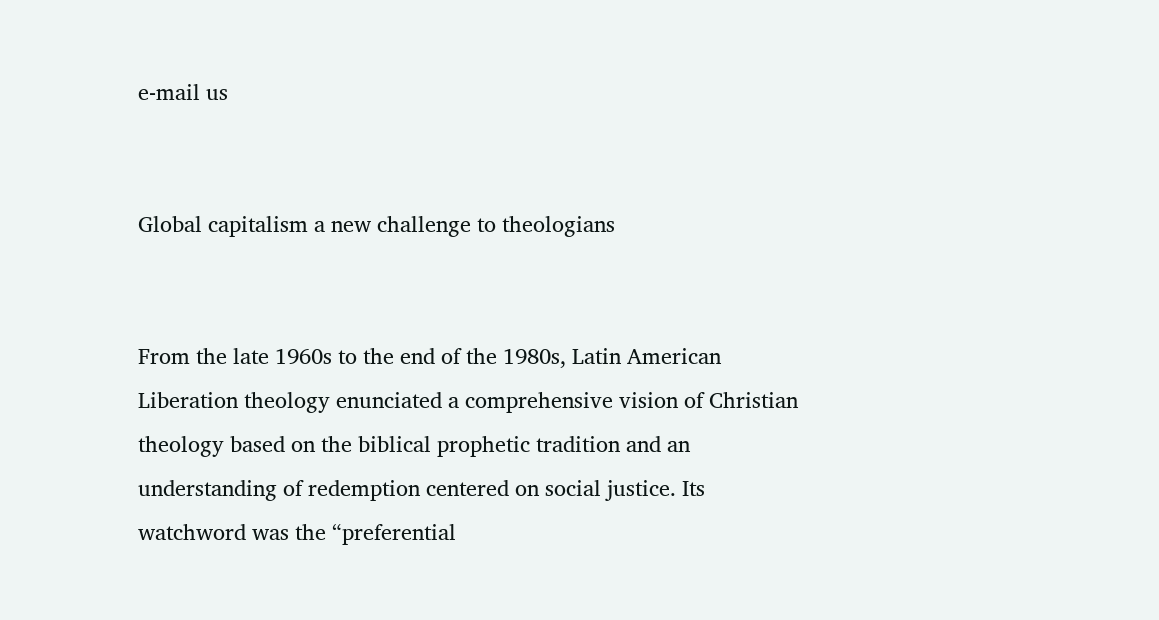e-mail us


Global capitalism a new challenge to theologians


From the late 1960s to the end of the 1980s, Latin American Liberation theology enunciated a comprehensive vision of Christian theology based on the biblical prophetic tradition and an understanding of redemption centered on social justice. Its watchword was the “preferential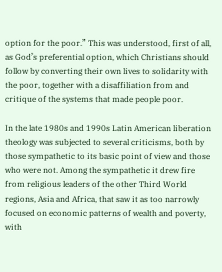option for the poor.” This was understood, first of all, as God’s preferential option, which Christians should follow by converting their own lives to solidarity with the poor, together with a disaffiliation from and critique of the systems that made people poor.

In the late 1980s and 1990s Latin American liberation theology was subjected to several criticisms, both by those sympathetic to its basic point of view and those who were not. Among the sympathetic it drew fire from religious leaders of the other Third World regions, Asia and Africa, that saw it as too narrowly focused on economic patterns of wealth and poverty, with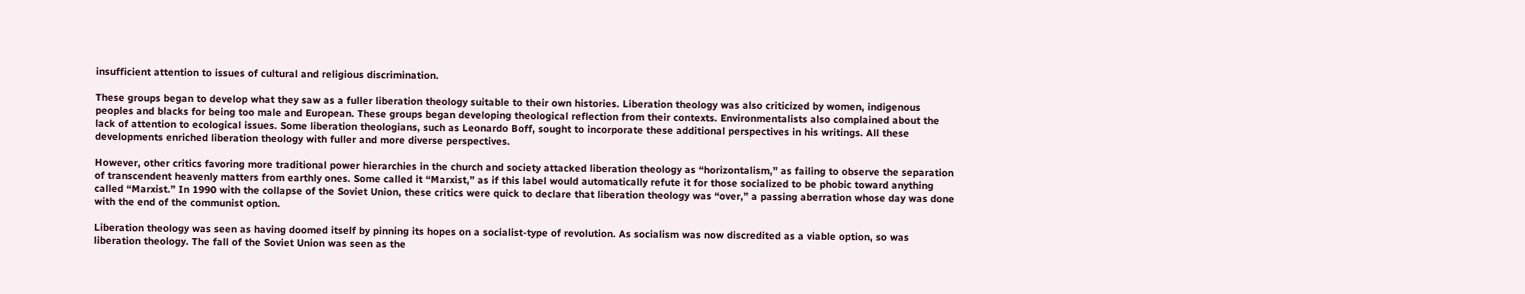insufficient attention to issues of cultural and religious discrimination.

These groups began to develop what they saw as a fuller liberation theology suitable to their own histories. Liberation theology was also criticized by women, indigenous peoples and blacks for being too male and European. These groups began developing theological reflection from their contexts. Environmentalists also complained about the lack of attention to ecological issues. Some liberation theologians, such as Leonardo Boff, sought to incorporate these additional perspectives in his writings. All these developments enriched liberation theology with fuller and more diverse perspectives.

However, other critics favoring more traditional power hierarchies in the church and society attacked liberation theology as “horizontalism,” as failing to observe the separation of transcendent heavenly matters from earthly ones. Some called it “Marxist,” as if this label would automatically refute it for those socialized to be phobic toward anything called “Marxist.” In 1990 with the collapse of the Soviet Union, these critics were quick to declare that liberation theology was “over,” a passing aberration whose day was done with the end of the communist option.

Liberation theology was seen as having doomed itself by pinning its hopes on a socialist-type of revolution. As socialism was now discredited as a viable option, so was liberation theology. The fall of the Soviet Union was seen as the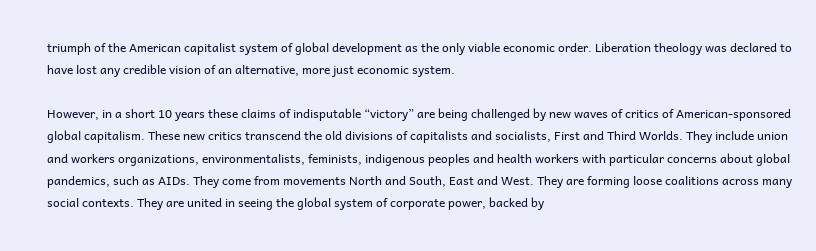triumph of the American capitalist system of global development as the only viable economic order. Liberation theology was declared to have lost any credible vision of an alternative, more just economic system.

However, in a short 10 years these claims of indisputable “victory” are being challenged by new waves of critics of American-sponsored global capitalism. These new critics transcend the old divisions of capitalists and socialists, First and Third Worlds. They include union and workers organizations, environmentalists, feminists, indigenous peoples and health workers with particular concerns about global pandemics, such as AIDs. They come from movements North and South, East and West. They are forming loose coalitions across many social contexts. They are united in seeing the global system of corporate power, backed by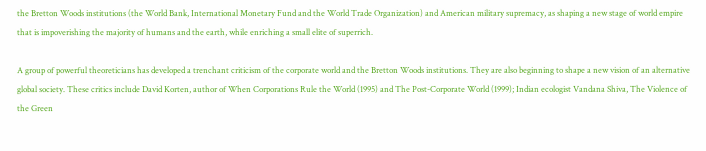the Bretton Woods institutions (the World Bank, International Monetary Fund and the World Trade Organization) and American military supremacy, as shaping a new stage of world empire that is impoverishing the majority of humans and the earth, while enriching a small elite of superrich.

A group of powerful theoreticians has developed a trenchant criticism of the corporate world and the Bretton Woods institutions. They are also beginning to shape a new vision of an alternative global society. These critics include David Korten, author of When Corporations Rule the World (1995) and The Post-Corporate World (1999); Indian ecologist Vandana Shiva, The Violence of the Green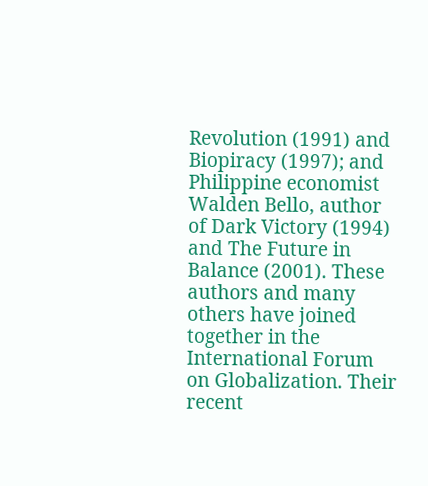Revolution (1991) and Biopiracy (1997); and Philippine economist Walden Bello, author of Dark Victory (1994) and The Future in Balance (2001). These authors and many others have joined together in the International Forum on Globalization. Their recent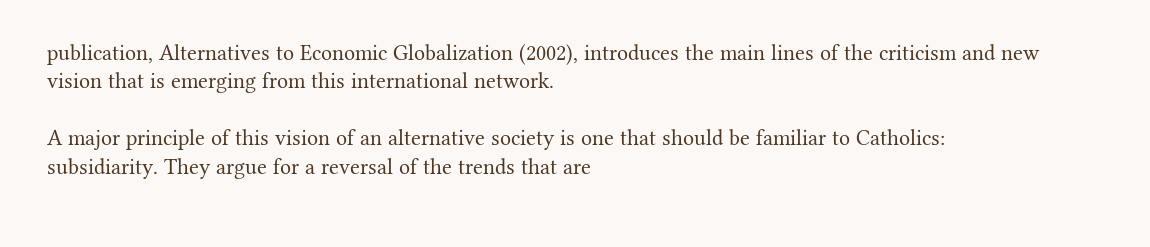publication, Alternatives to Economic Globalization (2002), introduces the main lines of the criticism and new vision that is emerging from this international network.

A major principle of this vision of an alternative society is one that should be familiar to Catholics: subsidiarity. They argue for a reversal of the trends that are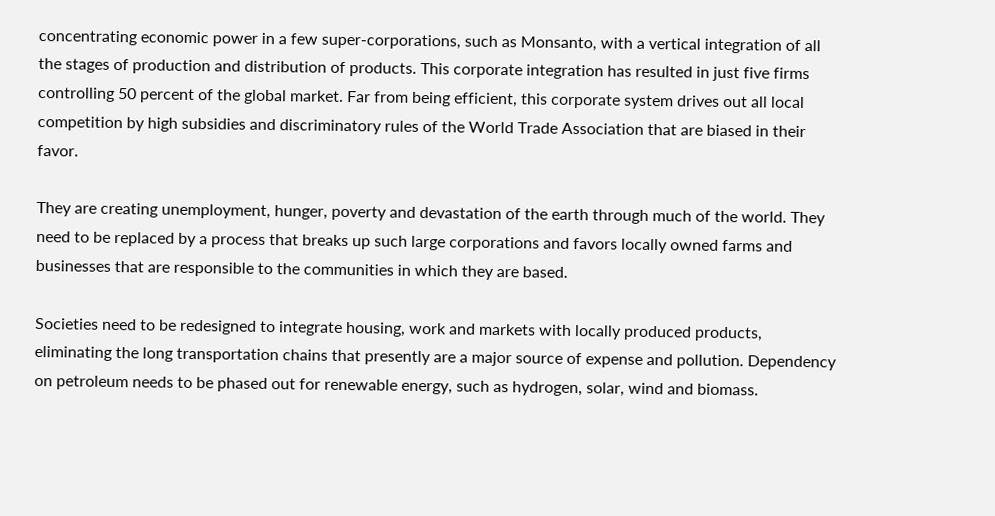concentrating economic power in a few super-corporations, such as Monsanto, with a vertical integration of all the stages of production and distribution of products. This corporate integration has resulted in just five firms controlling 50 percent of the global market. Far from being efficient, this corporate system drives out all local competition by high subsidies and discriminatory rules of the World Trade Association that are biased in their favor.

They are creating unemployment, hunger, poverty and devastation of the earth through much of the world. They need to be replaced by a process that breaks up such large corporations and favors locally owned farms and businesses that are responsible to the communities in which they are based.

Societies need to be redesigned to integrate housing, work and markets with locally produced products, eliminating the long transportation chains that presently are a major source of expense and pollution. Dependency on petroleum needs to be phased out for renewable energy, such as hydrogen, solar, wind and biomass.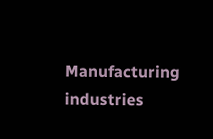Manufacturing industries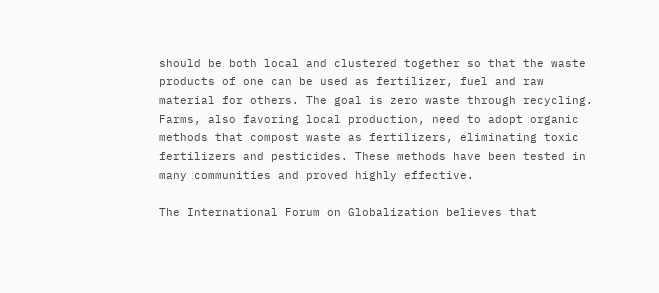should be both local and clustered together so that the waste products of one can be used as fertilizer, fuel and raw material for others. The goal is zero waste through recycling. Farms, also favoring local production, need to adopt organic methods that compost waste as fertilizers, eliminating toxic fertilizers and pesticides. These methods have been tested in many communities and proved highly effective.

The International Forum on Globalization believes that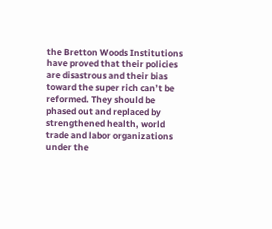the Bretton Woods Institutions have proved that their policies are disastrous and their bias toward the super rich can’t be reformed. They should be phased out and replaced by strengthened health, world trade and labor organizations under the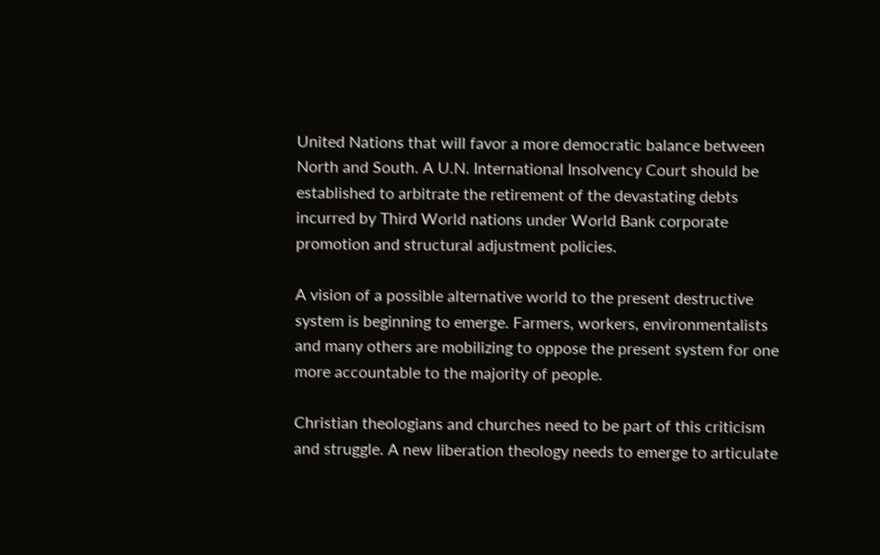United Nations that will favor a more democratic balance between North and South. A U.N. International Insolvency Court should be established to arbitrate the retirement of the devastating debts incurred by Third World nations under World Bank corporate promotion and structural adjustment policies.

A vision of a possible alternative world to the present destructive system is beginning to emerge. Farmers, workers, environmentalists and many others are mobilizing to oppose the present system for one more accountable to the majority of people.

Christian theologians and churches need to be part of this criticism and struggle. A new liberation theology needs to emerge to articulate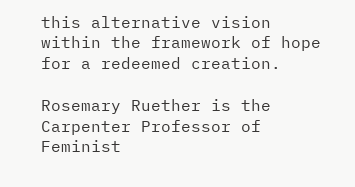this alternative vision within the framework of hope for a redeemed creation.

Rosemary Ruether is the Carpenter Professor of Feminist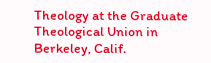Theology at the Graduate Theological Union in Berkeley, Calif.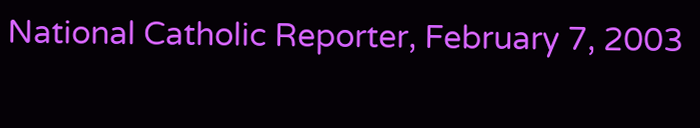National Catholic Reporter, February 7, 2003